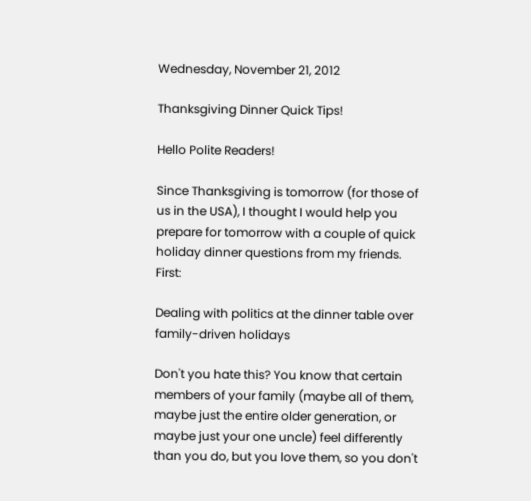Wednesday, November 21, 2012

Thanksgiving Dinner Quick Tips!

Hello Polite Readers!

Since Thanksgiving is tomorrow (for those of us in the USA), I thought I would help you prepare for tomorrow with a couple of quick holiday dinner questions from my friends. First:

Dealing with politics at the dinner table over family-driven holidays

Don't you hate this? You know that certain members of your family (maybe all of them, maybe just the entire older generation, or maybe just your one uncle) feel differently than you do, but you love them, so you don't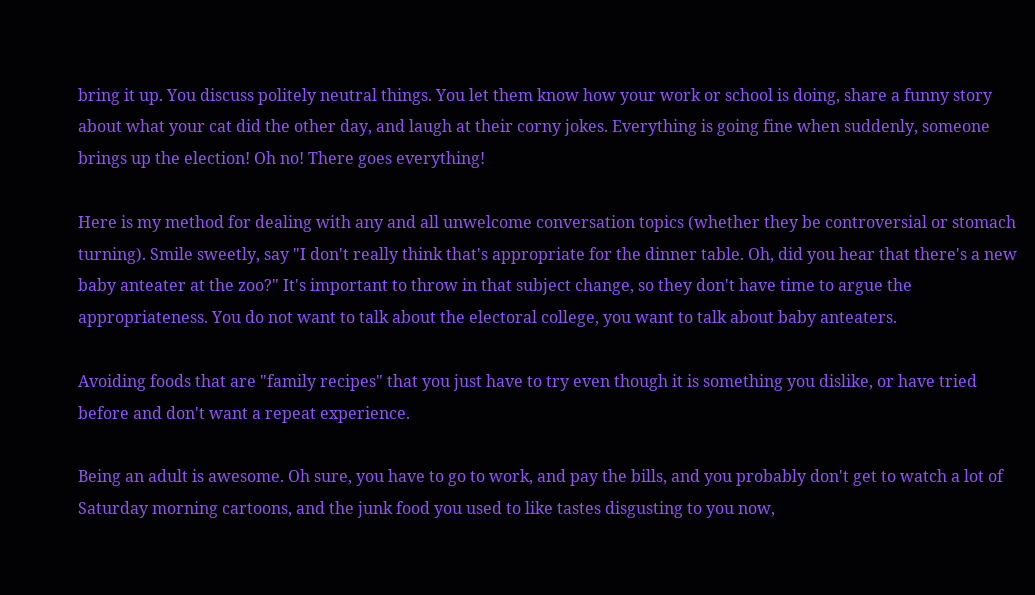bring it up. You discuss politely neutral things. You let them know how your work or school is doing, share a funny story about what your cat did the other day, and laugh at their corny jokes. Everything is going fine when suddenly, someone brings up the election! Oh no! There goes everything!

Here is my method for dealing with any and all unwelcome conversation topics (whether they be controversial or stomach turning). Smile sweetly, say "I don't really think that's appropriate for the dinner table. Oh, did you hear that there's a new baby anteater at the zoo?" It's important to throw in that subject change, so they don't have time to argue the appropriateness. You do not want to talk about the electoral college, you want to talk about baby anteaters.

Avoiding foods that are "family recipes" that you just have to try even though it is something you dislike, or have tried before and don't want a repeat experience.

Being an adult is awesome. Oh sure, you have to go to work, and pay the bills, and you probably don't get to watch a lot of Saturday morning cartoons, and the junk food you used to like tastes disgusting to you now,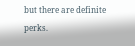but there are definite perks.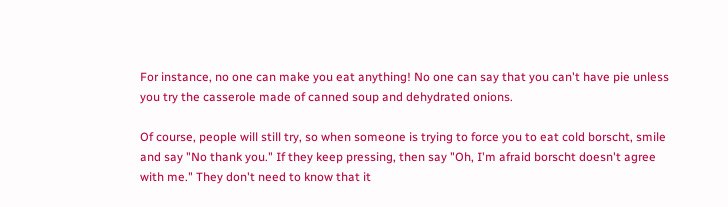For instance, no one can make you eat anything! No one can say that you can't have pie unless you try the casserole made of canned soup and dehydrated onions.

Of course, people will still try, so when someone is trying to force you to eat cold borscht, smile and say "No thank you." If they keep pressing, then say "Oh, I'm afraid borscht doesn't agree with me." They don't need to know that it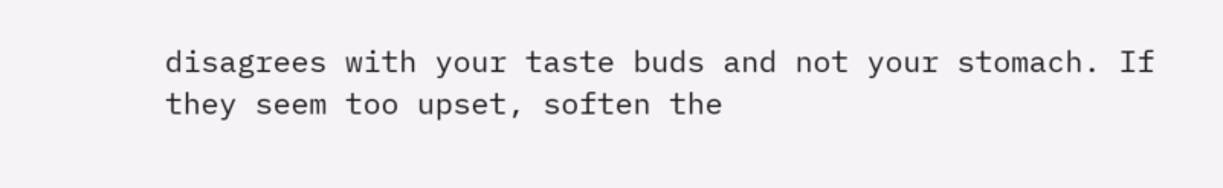disagrees with your taste buds and not your stomach. If they seem too upset, soften the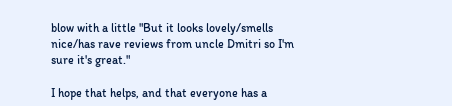blow with a little "But it looks lovely/smells nice/has rave reviews from uncle Dmitri so I'm sure it's great."

I hope that helps, and that everyone has a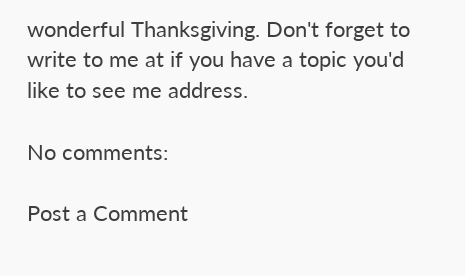wonderful Thanksgiving. Don't forget to write to me at if you have a topic you'd like to see me address.

No comments:

Post a Comment